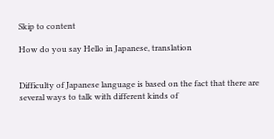Skip to content

How do you say Hello in Japanese, translation


Difficulty of Japanese language is based on the fact that there are several ways to talk with different kinds of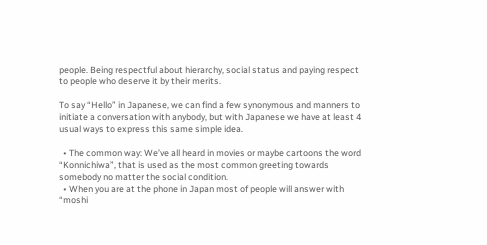people. Being respectful about hierarchy, social status and paying respect to people who deserve it by their merits.

To say “Hello” in Japanese, we can find a few synonymous and manners to initiate a conversation with anybody, but with Japanese we have at least 4 usual ways to express this same simple idea.

  • The common way: We’ve all heard in movies or maybe cartoons the word “Konnichiwa”, that is used as the most common greeting towards somebody no matter the social condition.
  • When you are at the phone in Japan most of people will answer with “moshi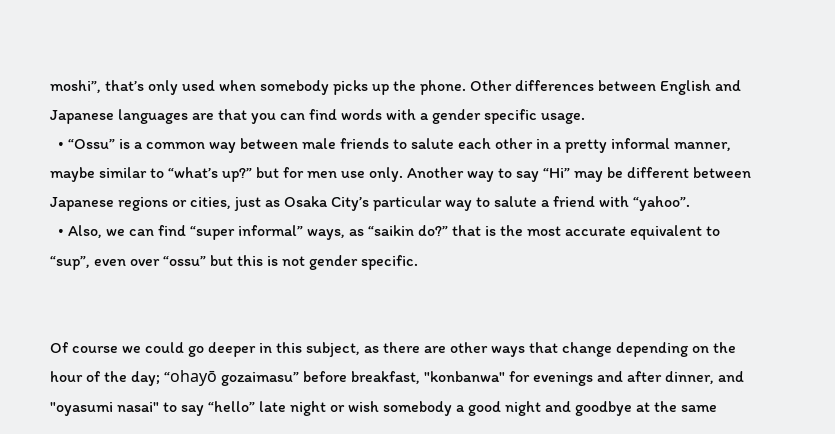moshi”, that’s only used when somebody picks up the phone. Other differences between English and Japanese languages are that you can find words with a gender specific usage.
  • “Ossu” is a common way between male friends to salute each other in a pretty informal manner, maybe similar to “what’s up?” but for men use only. Another way to say “Hi” may be different between Japanese regions or cities, just as Osaka City’s particular way to salute a friend with “yahoo”.
  • Also, we can find “super informal” ways, as “saikin do?” that is the most accurate equivalent to “sup”, even over “ossu” but this is not gender specific.


Of course we could go deeper in this subject, as there are other ways that change depending on the hour of the day; “ohayō gozaimasu” before breakfast, "konbanwa" for evenings and after dinner, and "oyasumi nasai" to say “hello” late night or wish somebody a good night and goodbye at the same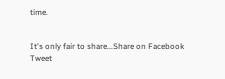time.


It's only fair to share...Share on Facebook
Tweet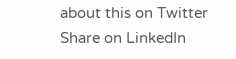about this on Twitter
Share on LinkedIn